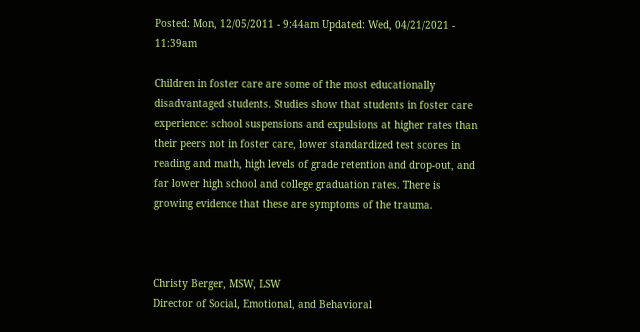Posted: Mon, 12/05/2011 - 9:44am Updated: Wed, 04/21/2021 - 11:39am

Children in foster care are some of the most educationally disadvantaged students. Studies show that students in foster care experience: school suspensions and expulsions at higher rates than their peers not in foster care, lower standardized test scores in reading and math, high levels of grade retention and drop-out, and far lower high school and college graduation rates. There is growing evidence that these are symptoms of the trauma.



Christy Berger, MSW, LSW
Director of Social, Emotional, and Behavioral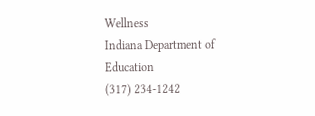Wellness
Indiana Department of Education
(317) 234-1242